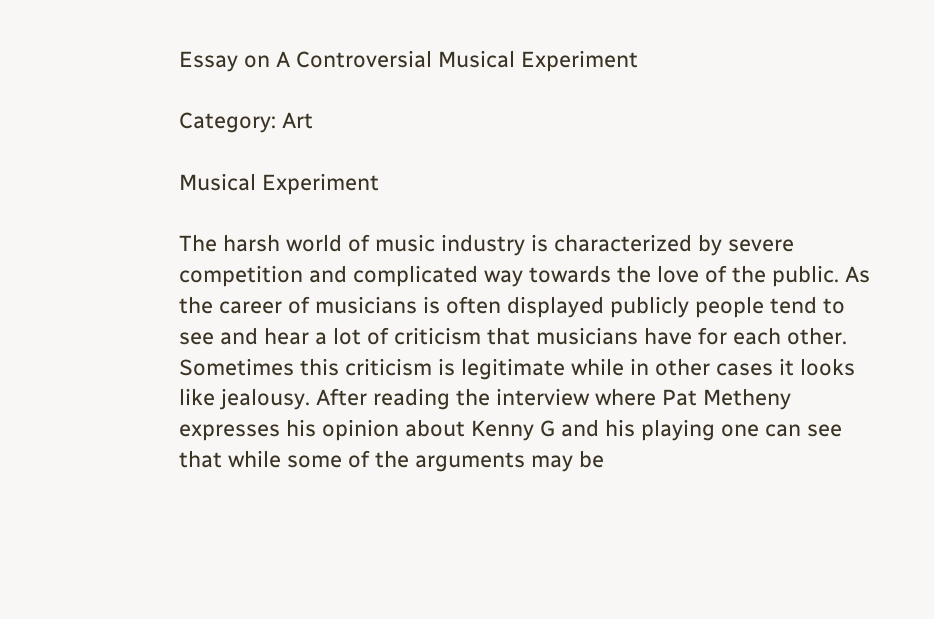Essay on A Controversial Musical Experiment

Category: Art

Musical Experiment

The harsh world of music industry is characterized by severe competition and complicated way towards the love of the public. As the career of musicians is often displayed publicly people tend to see and hear a lot of criticism that musicians have for each other. Sometimes this criticism is legitimate while in other cases it looks like jealousy. After reading the interview where Pat Metheny expresses his opinion about Kenny G and his playing one can see that while some of the arguments may be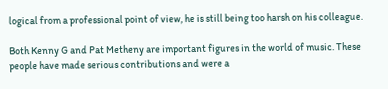logical from a professional point of view, he is still being too harsh on his colleague.

Both Kenny G and Pat Metheny are important figures in the world of music. These people have made serious contributions and were a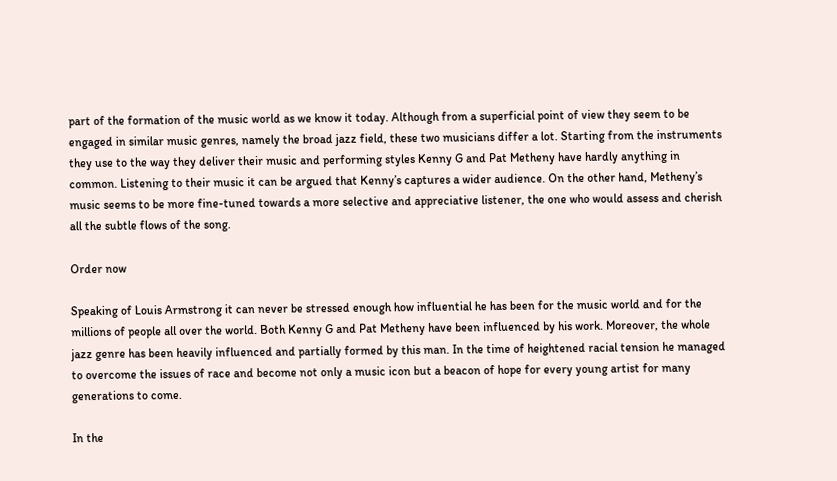part of the formation of the music world as we know it today. Although from a superficial point of view they seem to be engaged in similar music genres, namely the broad jazz field, these two musicians differ a lot. Starting from the instruments they use to the way they deliver their music and performing styles Kenny G and Pat Metheny have hardly anything in common. Listening to their music it can be argued that Kenny’s captures a wider audience. On the other hand, Metheny’s music seems to be more fine-tuned towards a more selective and appreciative listener, the one who would assess and cherish all the subtle flows of the song.

Order now

Speaking of Louis Armstrong it can never be stressed enough how influential he has been for the music world and for the millions of people all over the world. Both Kenny G and Pat Metheny have been influenced by his work. Moreover, the whole jazz genre has been heavily influenced and partially formed by this man. In the time of heightened racial tension he managed to overcome the issues of race and become not only a music icon but a beacon of hope for every young artist for many generations to come.

In the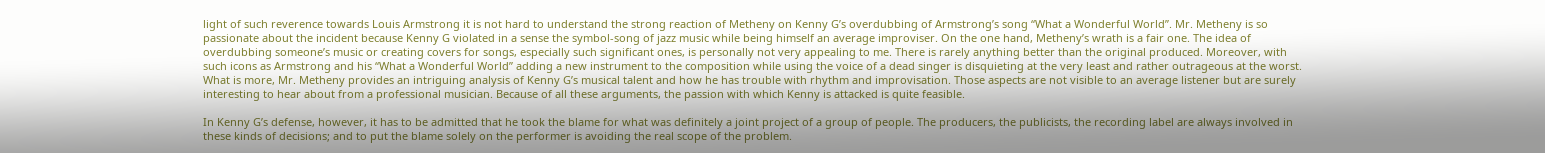light of such reverence towards Louis Armstrong it is not hard to understand the strong reaction of Metheny on Kenny G’s overdubbing of Armstrong’s song “What a Wonderful World”. Mr. Metheny is so passionate about the incident because Kenny G violated in a sense the symbol-song of jazz music while being himself an average improviser. On the one hand, Metheny’s wrath is a fair one. The idea of overdubbing someone’s music or creating covers for songs, especially such significant ones, is personally not very appealing to me. There is rarely anything better than the original produced. Moreover, with such icons as Armstrong and his “What a Wonderful World” adding a new instrument to the composition while using the voice of a dead singer is disquieting at the very least and rather outrageous at the worst. What is more, Mr. Metheny provides an intriguing analysis of Kenny G’s musical talent and how he has trouble with rhythm and improvisation. Those aspects are not visible to an average listener but are surely interesting to hear about from a professional musician. Because of all these arguments, the passion with which Kenny is attacked is quite feasible.

In Kenny G’s defense, however, it has to be admitted that he took the blame for what was definitely a joint project of a group of people. The producers, the publicists, the recording label are always involved in these kinds of decisions; and to put the blame solely on the performer is avoiding the real scope of the problem.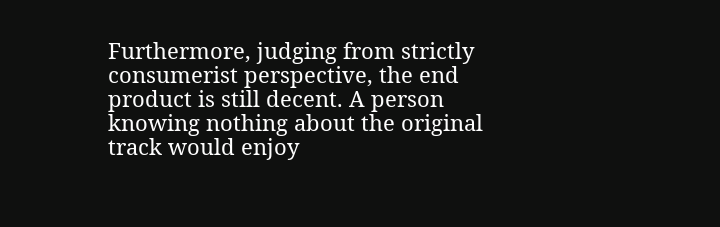Furthermore, judging from strictly consumerist perspective, the end product is still decent. A person knowing nothing about the original track would enjoy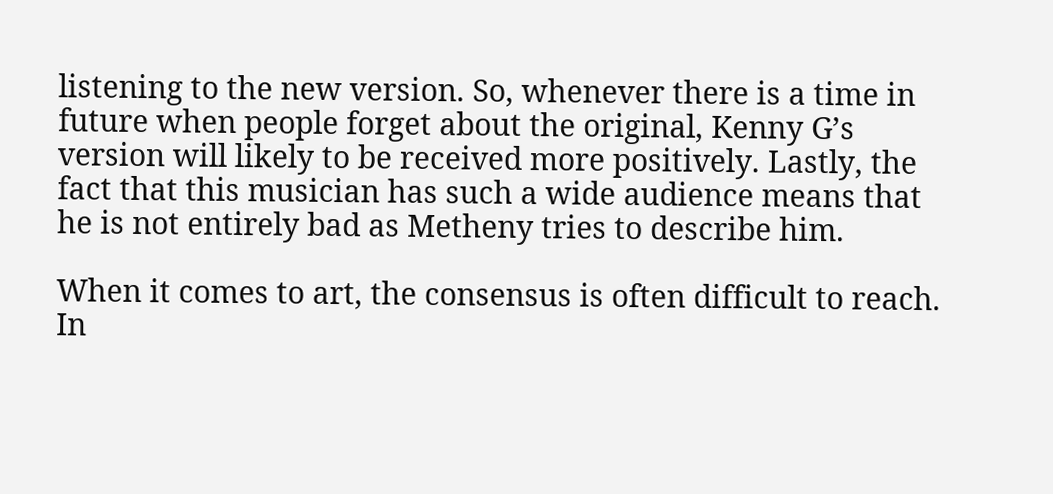listening to the new version. So, whenever there is a time in future when people forget about the original, Kenny G’s version will likely to be received more positively. Lastly, the fact that this musician has such a wide audience means that he is not entirely bad as Metheny tries to describe him.

When it comes to art, the consensus is often difficult to reach. In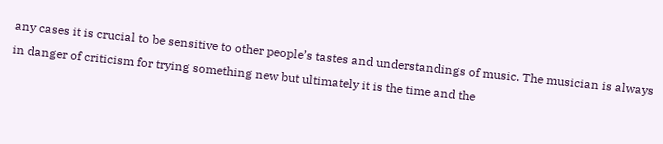any cases it is crucial to be sensitive to other people’s tastes and understandings of music. The musician is always in danger of criticism for trying something new but ultimately it is the time and the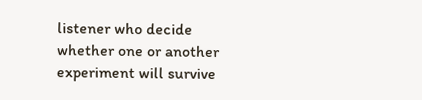listener who decide whether one or another experiment will survive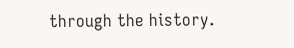through the history.